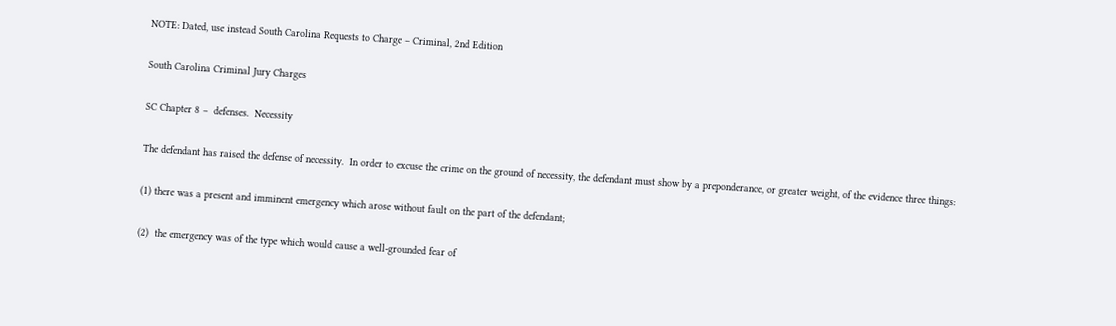NOTE: Dated, use instead South Carolina Requests to Charge – Criminal, 2nd Edition

South Carolina Criminal Jury Charges

SC Chapter 8 –  defenses.  Necessity

The defendant has raised the defense of necessity.  In order to excuse the crime on the ground of necessity, the defendant must show by a preponderance, or greater weight, of the evidence three things:

(1) there was a present and imminent emergency which arose without fault on the part of the defendant;

(2)  the emergency was of the type which would cause a well-grounded fear of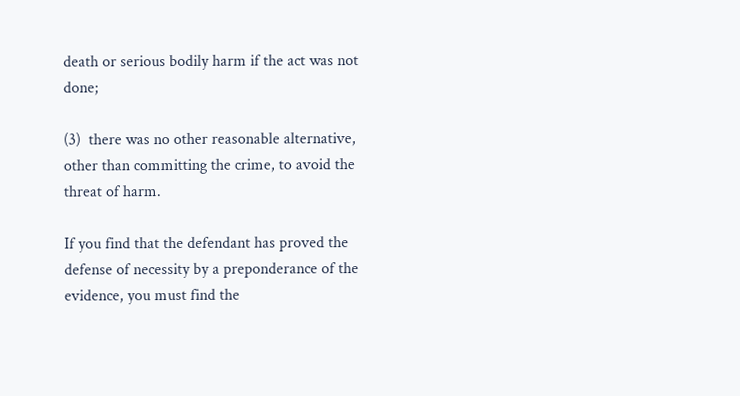death or serious bodily harm if the act was not done;

(3)  there was no other reasonable alternative, other than committing the crime, to avoid the threat of harm.

If you find that the defendant has proved the defense of necessity by a preponderance of the evidence, you must find the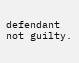defendant not guilty.